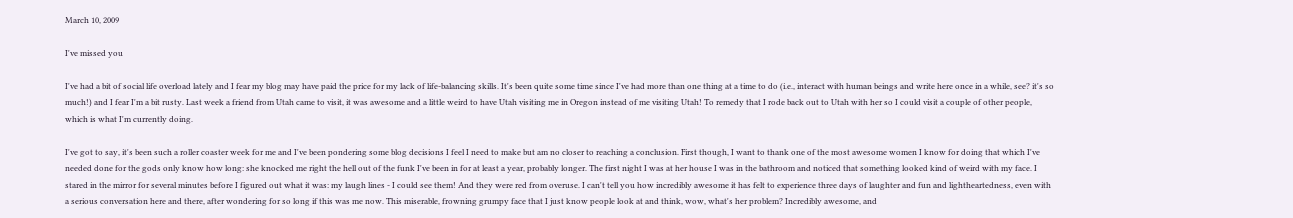March 10, 2009

I've missed you

I've had a bit of social life overload lately and I fear my blog may have paid the price for my lack of life-balancing skills. It's been quite some time since I've had more than one thing at a time to do (i.e., interact with human beings and write here once in a while, see? it's so much!) and I fear I'm a bit rusty. Last week a friend from Utah came to visit, it was awesome and a little weird to have Utah visiting me in Oregon instead of me visiting Utah! To remedy that I rode back out to Utah with her so I could visit a couple of other people, which is what I'm currently doing.

I've got to say, it's been such a roller coaster week for me and I've been pondering some blog decisions I feel I need to make but am no closer to reaching a conclusion. First though, I want to thank one of the most awesome women I know for doing that which I've needed done for the gods only know how long: she knocked me right the hell out of the funk I've been in for at least a year, probably longer. The first night I was at her house I was in the bathroom and noticed that something looked kind of weird with my face. I stared in the mirror for several minutes before I figured out what it was: my laugh lines - I could see them! And they were red from overuse. I can't tell you how incredibly awesome it has felt to experience three days of laughter and fun and lightheartedness, even with a serious conversation here and there, after wondering for so long if this was me now. This miserable, frowning grumpy face that I just know people look at and think, wow, what's her problem? Incredibly awesome, and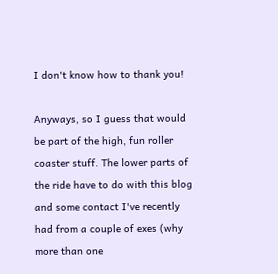I don't know how to thank you!

Anyways, so I guess that would be part of the high, fun roller coaster stuff. The lower parts of the ride have to do with this blog and some contact I've recently had from a couple of exes (why more than one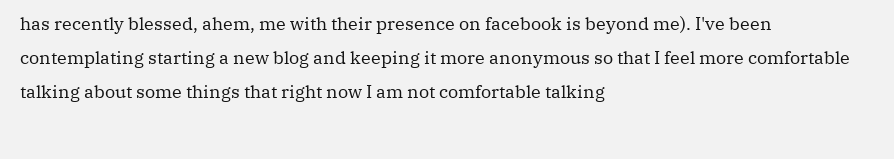has recently blessed, ahem, me with their presence on facebook is beyond me). I've been contemplating starting a new blog and keeping it more anonymous so that I feel more comfortable talking about some things that right now I am not comfortable talking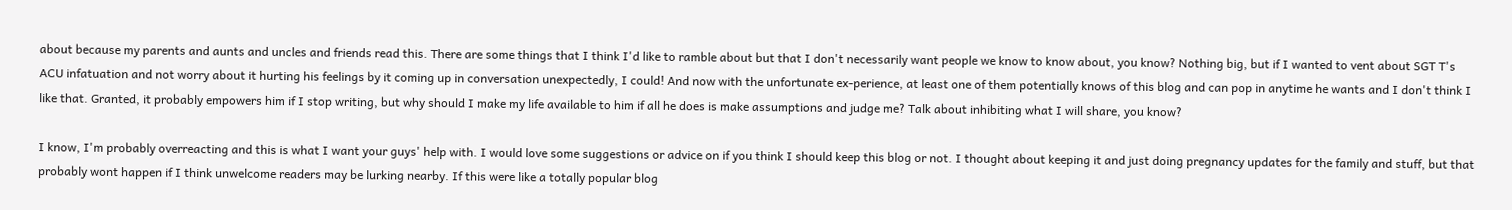about because my parents and aunts and uncles and friends read this. There are some things that I think I'd like to ramble about but that I don't necessarily want people we know to know about, you know? Nothing big, but if I wanted to vent about SGT T's ACU infatuation and not worry about it hurting his feelings by it coming up in conversation unexpectedly, I could! And now with the unfortunate ex-perience, at least one of them potentially knows of this blog and can pop in anytime he wants and I don't think I like that. Granted, it probably empowers him if I stop writing, but why should I make my life available to him if all he does is make assumptions and judge me? Talk about inhibiting what I will share, you know?

I know, I'm probably overreacting and this is what I want your guys' help with. I would love some suggestions or advice on if you think I should keep this blog or not. I thought about keeping it and just doing pregnancy updates for the family and stuff, but that probably wont happen if I think unwelcome readers may be lurking nearby. If this were like a totally popular blog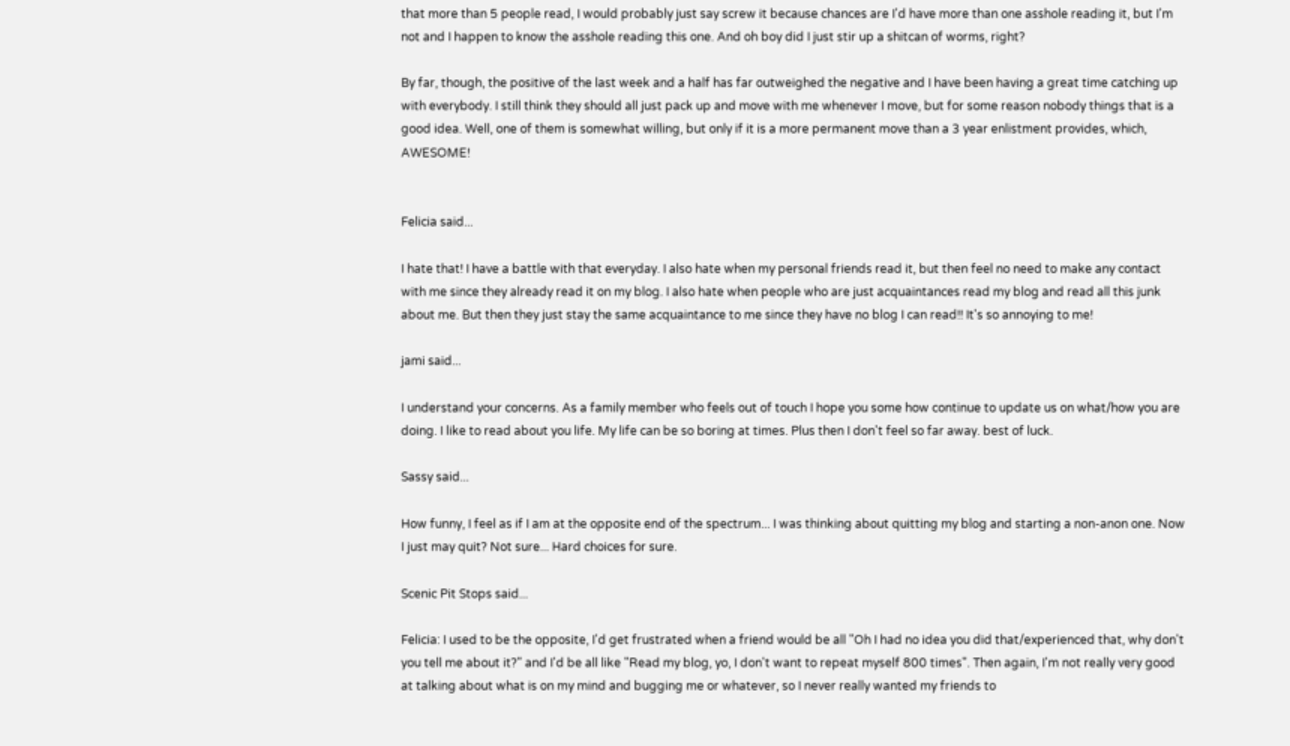that more than 5 people read, I would probably just say screw it because chances are I'd have more than one asshole reading it, but I'm not and I happen to know the asshole reading this one. And oh boy did I just stir up a shitcan of worms, right?

By far, though, the positive of the last week and a half has far outweighed the negative and I have been having a great time catching up with everybody. I still think they should all just pack up and move with me whenever I move, but for some reason nobody things that is a good idea. Well, one of them is somewhat willing, but only if it is a more permanent move than a 3 year enlistment provides, which, AWESOME!


Felicia said...

I hate that! I have a battle with that everyday. I also hate when my personal friends read it, but then feel no need to make any contact with me since they already read it on my blog. I also hate when people who are just acquaintances read my blog and read all this junk about me. But then they just stay the same acquaintance to me since they have no blog I can read!! It's so annoying to me!

jami said...

I understand your concerns. As a family member who feels out of touch I hope you some how continue to update us on what/how you are doing. I like to read about you life. My life can be so boring at times. Plus then I don't feel so far away. best of luck.

Sassy said...

How funny, I feel as if I am at the opposite end of the spectrum... I was thinking about quitting my blog and starting a non-anon one. Now I just may quit? Not sure... Hard choices for sure.

Scenic Pit Stops said...

Felicia: I used to be the opposite, I'd get frustrated when a friend would be all "Oh I had no idea you did that/experienced that, why don't you tell me about it?" and I'd be all like "Read my blog, yo, I don't want to repeat myself 800 times". Then again, I'm not really very good at talking about what is on my mind and bugging me or whatever, so I never really wanted my friends to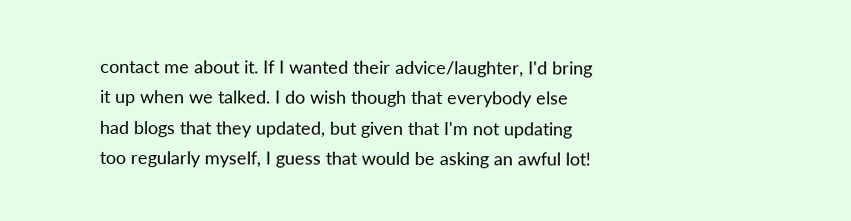contact me about it. If I wanted their advice/laughter, I'd bring it up when we talked. I do wish though that everybody else had blogs that they updated, but given that I'm not updating too regularly myself, I guess that would be asking an awful lot!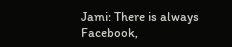Jami: There is always Facebook,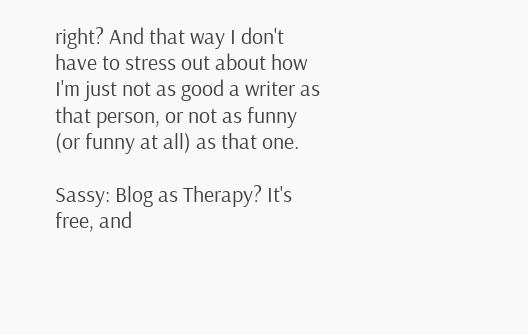right? And that way I don't have to stress out about how I'm just not as good a writer as that person, or not as funny (or funny at all) as that one.

Sassy: Blog as Therapy? It's free, and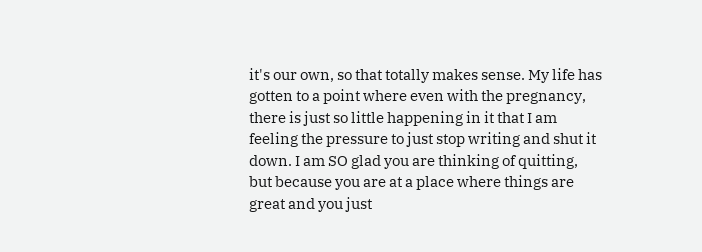it's our own, so that totally makes sense. My life has gotten to a point where even with the pregnancy, there is just so little happening in it that I am feeling the pressure to just stop writing and shut it down. I am SO glad you are thinking of quitting, but because you are at a place where things are great and you just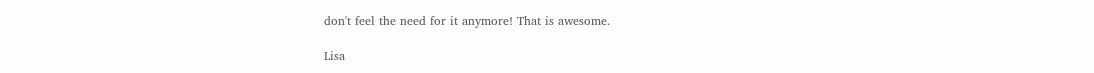don't feel the need for it anymore! That is awesome.

Lisa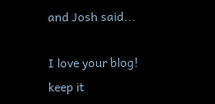and Josh said...

I love your blog! keep it